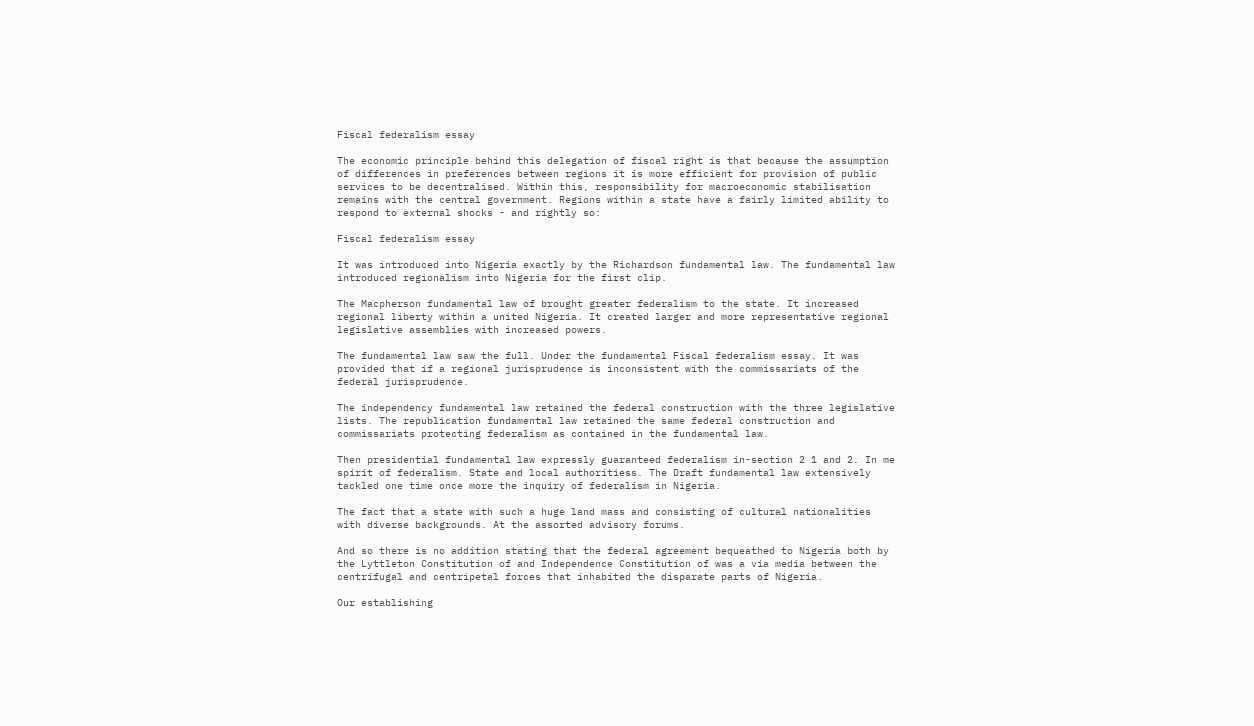Fiscal federalism essay

The economic principle behind this delegation of fiscal right is that because the assumption of differences in preferences between regions it is more efficient for provision of public services to be decentralised. Within this, responsibility for macroeconomic stabilisation remains with the central government. Regions within a state have a fairly limited ability to respond to external shocks - and rightly so:

Fiscal federalism essay

It was introduced into Nigeria exactly by the Richardson fundamental law. The fundamental law introduced regionalism into Nigeria for the first clip.

The Macpherson fundamental law of brought greater federalism to the state. It increased regional liberty within a united Nigeria. It created larger and more representative regional legislative assemblies with increased powers.

The fundamental law saw the full. Under the fundamental Fiscal federalism essay. It was provided that if a regional jurisprudence is inconsistent with the commissariats of the federal jurisprudence.

The independency fundamental law retained the federal construction with the three legislative lists. The republication fundamental law retained the same federal construction and commissariats protecting federalism as contained in the fundamental law.

Then presidential fundamental law expressly guaranteed federalism in-section 2 1 and 2. In me spirit of federalism. State and local authoritiess. The Draft fundamental law extensively tackled one time once more the inquiry of federalism in Nigeria.

The fact that a state with such a huge land mass and consisting of cultural nationalities with diverse backgrounds. At the assorted advisory forums.

And so there is no addition stating that the federal agreement bequeathed to Nigeria both by the Lyttleton Constitution of and Independence Constitution of was a via media between the centrifugal and centripetal forces that inhabited the disparate parts of Nigeria.

Our establishing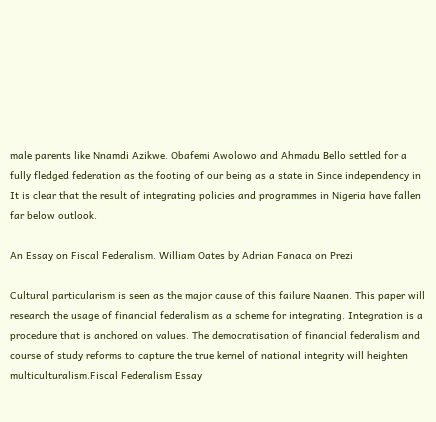male parents like Nnamdi Azikwe. Obafemi Awolowo and Ahmadu Bello settled for a fully fledged federation as the footing of our being as a state in Since independency in It is clear that the result of integrating policies and programmes in Nigeria have fallen far below outlook.

An Essay on Fiscal Federalism. William Oates by Adrian Fanaca on Prezi

Cultural particularism is seen as the major cause of this failure Naanen. This paper will research the usage of financial federalism as a scheme for integrating. Integration is a procedure that is anchored on values. The democratisation of financial federalism and course of study reforms to capture the true kernel of national integrity will heighten multiculturalism.Fiscal Federalism Essay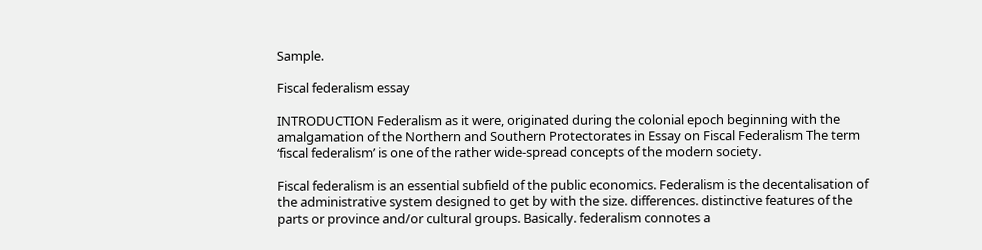Sample.

Fiscal federalism essay

INTRODUCTION Federalism as it were, originated during the colonial epoch beginning with the amalgamation of the Northern and Southern Protectorates in Essay on Fiscal Federalism The term ‘fiscal federalism’ is one of the rather wide-spread concepts of the modern society.

Fiscal federalism is an essential subfield of the public economics. Federalism is the decentalisation of the administrative system designed to get by with the size. differences. distinctive features of the parts or province and/or cultural groups. Basically. federalism connotes a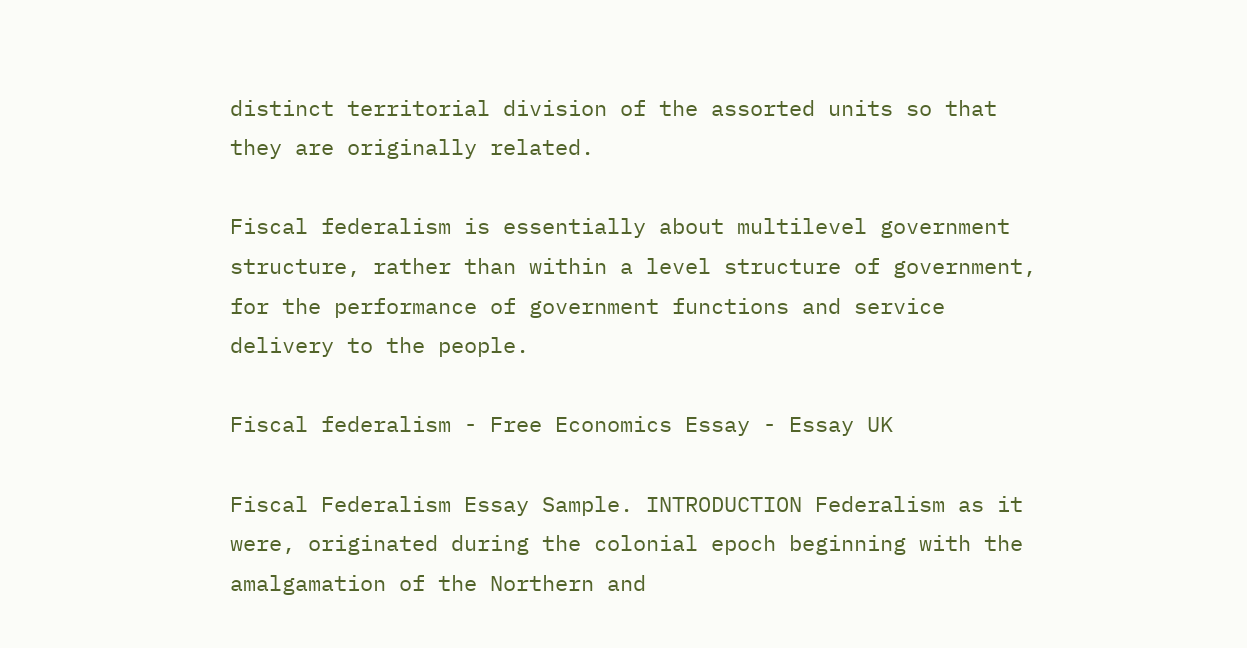distinct territorial division of the assorted units so that they are originally related.

Fiscal federalism is essentially about multilevel government structure, rather than within a level structure of government, for the performance of government functions and service delivery to the people.

Fiscal federalism - Free Economics Essay - Essay UK

Fiscal Federalism Essay Sample. INTRODUCTION Federalism as it were, originated during the colonial epoch beginning with the amalgamation of the Northern and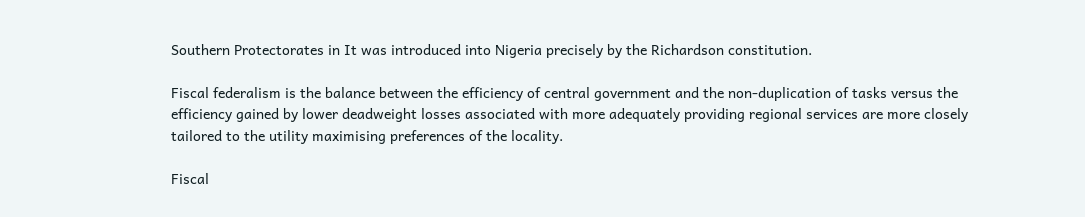Southern Protectorates in It was introduced into Nigeria precisely by the Richardson constitution.

Fiscal federalism is the balance between the efficiency of central government and the non-duplication of tasks versus the efficiency gained by lower deadweight losses associated with more adequately providing regional services are more closely tailored to the utility maximising preferences of the locality.

Fiscal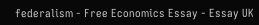federalism - Free Economics Essay - Essay UK